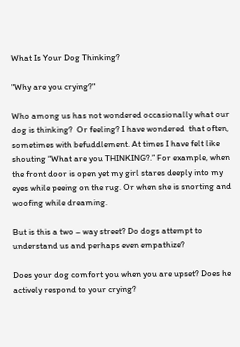What Is Your Dog Thinking?

"Why are you crying?"

Who among us has not wondered occasionally what our dog is thinking?  Or feeling? I have wondered  that often, sometimes with befuddlement. At times I have felt like shouting “What are you THINKING?.” For example, when the front door is open yet my girl stares deeply into my eyes while peeing on the rug. Or when she is snorting and woofing while dreaming.

But is this a two – way street? Do dogs attempt to understand us and perhaps even empathize?

Does your dog comfort you when you are upset? Does he actively respond to your crying?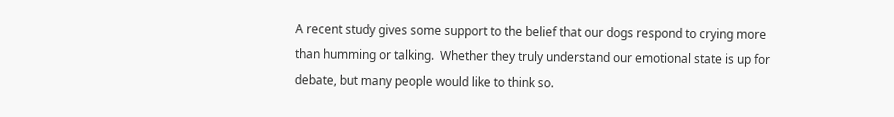A recent study gives some support to the belief that our dogs respond to crying more than humming or talking.  Whether they truly understand our emotional state is up for debate, but many people would like to think so.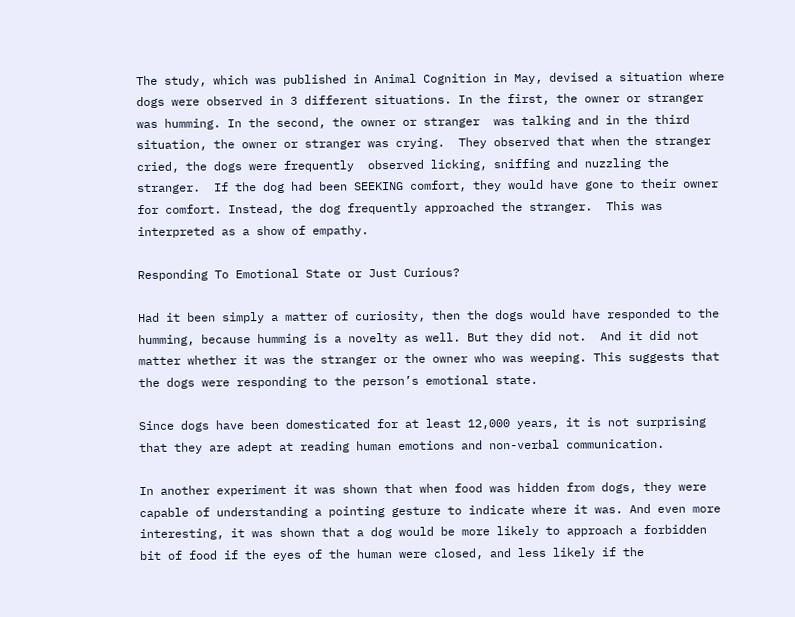The study, which was published in Animal Cognition in May, devised a situation where dogs were observed in 3 different situations. In the first, the owner or stranger was humming. In the second, the owner or stranger  was talking and in the third situation, the owner or stranger was crying.  They observed that when the stranger cried, the dogs were frequently  observed licking, sniffing and nuzzling the stranger.  If the dog had been SEEKING comfort, they would have gone to their owner  for comfort. Instead, the dog frequently approached the stranger.  This was interpreted as a show of empathy.

Responding To Emotional State or Just Curious?

Had it been simply a matter of curiosity, then the dogs would have responded to the humming, because humming is a novelty as well. But they did not.  And it did not matter whether it was the stranger or the owner who was weeping. This suggests that the dogs were responding to the person’s emotional state.

Since dogs have been domesticated for at least 12,000 years, it is not surprising that they are adept at reading human emotions and non-verbal communication.

In another experiment it was shown that when food was hidden from dogs, they were capable of understanding a pointing gesture to indicate where it was. And even more interesting, it was shown that a dog would be more likely to approach a forbidden bit of food if the eyes of the human were closed, and less likely if the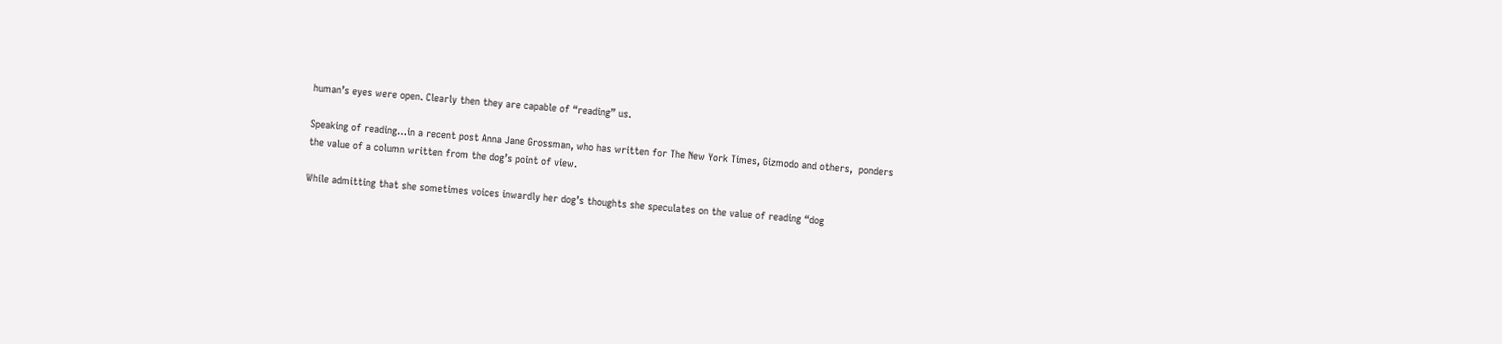human’s eyes were open. Clearly then they are capable of “reading” us.

Speaking of reading…in a recent post Anna Jane Grossman, who has written for The New York Times, Gizmodo and others,  ponders the value of a column written from the dog’s point of view.

While admitting that she sometimes voices inwardly her dog’s thoughts she speculates on the value of reading “dog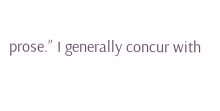prose.” I generally concur with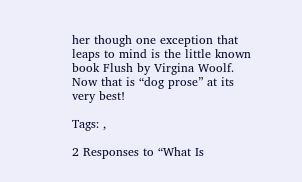her though one exception that leaps to mind is the little known book Flush by Virgina Woolf. Now that is “dog prose” at its very best!

Tags: ,

2 Responses to “What Is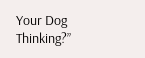Your Dog Thinking?”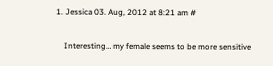1. Jessica 03. Aug, 2012 at 8:21 am #

    Interesting… my female seems to be more sensitive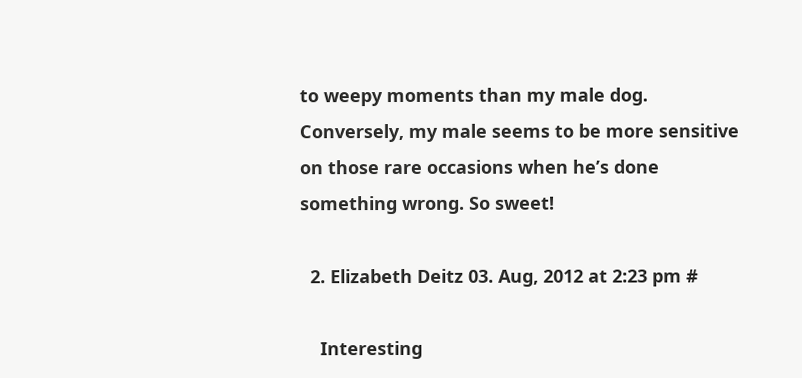to weepy moments than my male dog. Conversely, my male seems to be more sensitive on those rare occasions when he’s done something wrong. So sweet!

  2. Elizabeth Deitz 03. Aug, 2012 at 2:23 pm #

    Interesting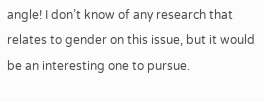angle! I don’t know of any research that relates to gender on this issue, but it would be an interesting one to pursue.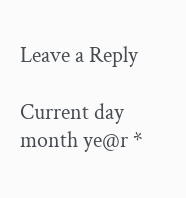Leave a Reply

Current day month ye@r *